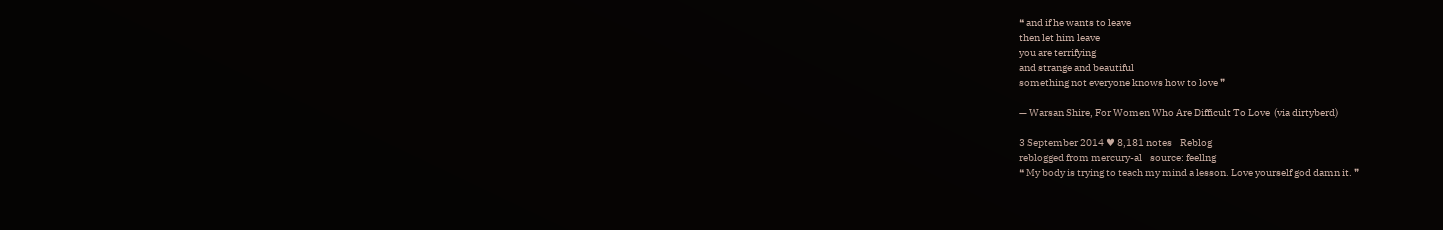❝ and if he wants to leave
then let him leave
you are terrifying
and strange and beautiful
something not everyone knows how to love ❞

— Warsan Shire, For Women Who Are Difficult To Love  (via dirtyberd)

3 September 2014 ♥ 8,181 notes    Reblog
reblogged from mercury-al    source: feellng
❝ My body is trying to teach my mind a lesson. Love yourself god damn it. ❞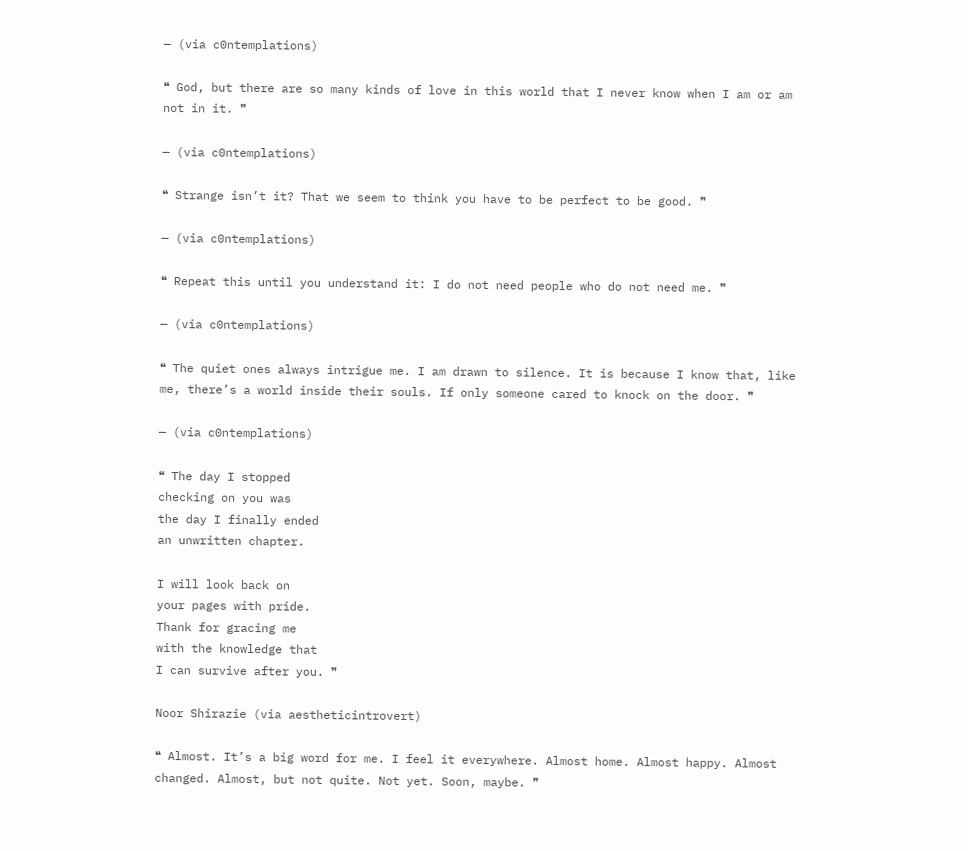— (via c0ntemplations)

❝ God, but there are so many kinds of love in this world that I never know when I am or am not in it. ❞

— (via c0ntemplations)

❝ Strange isn’t it? That we seem to think you have to be perfect to be good. ❞

— (via c0ntemplations)

❝ Repeat this until you understand it: I do not need people who do not need me. ❞

— (via c0ntemplations)

❝ The quiet ones always intrigue me. I am drawn to silence. It is because I know that, like me, there’s a world inside their souls. If only someone cared to knock on the door. ❞

— (via c0ntemplations)

❝ The day I stopped
checking on you was
the day I finally ended
an unwritten chapter.

I will look back on
your pages with pride.
Thank for gracing me
with the knowledge that
I can survive after you. ❞

Noor Shirazie (via aestheticintrovert)

❝ Almost. It’s a big word for me. I feel it everywhere. Almost home. Almost happy. Almost changed. Almost, but not quite. Not yet. Soon, maybe. ❞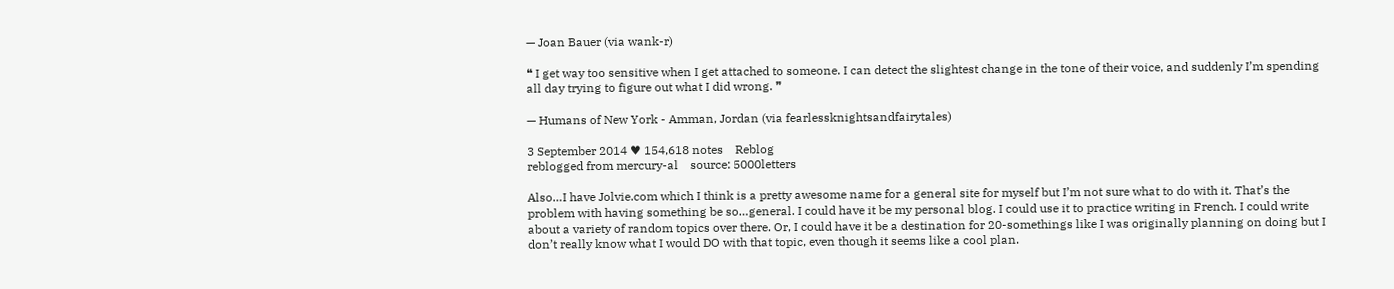— Joan Bauer (via wank-r)

❝ I get way too sensitive when I get attached to someone. I can detect the slightest change in the tone of their voice, and suddenly I’m spending all day trying to figure out what I did wrong. ❞

— Humans of New York - Amman, Jordan (via fearlessknightsandfairytales)

3 September 2014 ♥ 154,618 notes    Reblog
reblogged from mercury-al    source: 5000letters

Also…I have Jolvie.com which I think is a pretty awesome name for a general site for myself but I’m not sure what to do with it. That’s the problem with having something be so…general. I could have it be my personal blog. I could use it to practice writing in French. I could write about a variety of random topics over there. Or, I could have it be a destination for 20-somethings like I was originally planning on doing but I don’t really know what I would DO with that topic, even though it seems like a cool plan.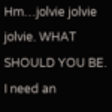Hm…jolvie jolvie jolvie. WHAT SHOULD YOU BE. I need an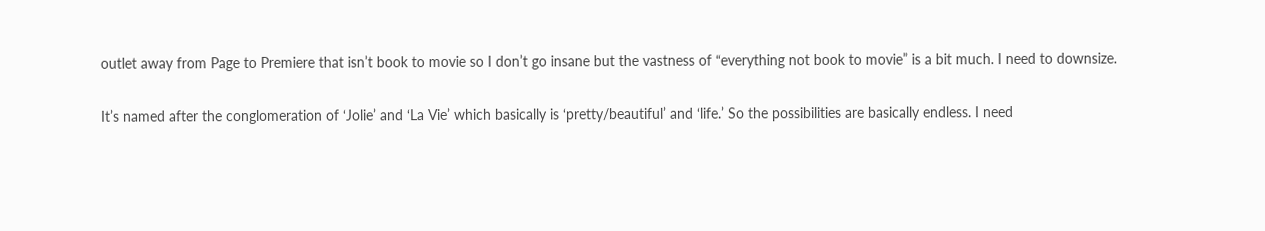outlet away from Page to Premiere that isn’t book to movie so I don’t go insane but the vastness of “everything not book to movie” is a bit much. I need to downsize.

It’s named after the conglomeration of ‘Jolie’ and ‘La Vie’ which basically is ‘pretty/beautiful’ and ‘life.’ So the possibilities are basically endless. I need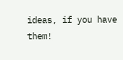ideas, if you have them!